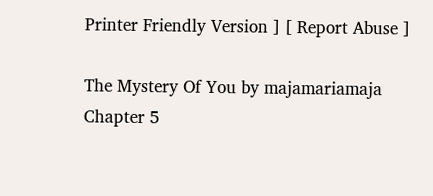Printer Friendly Version ] [ Report Abuse ]

The Mystery Of You by majamariamaja
Chapter 5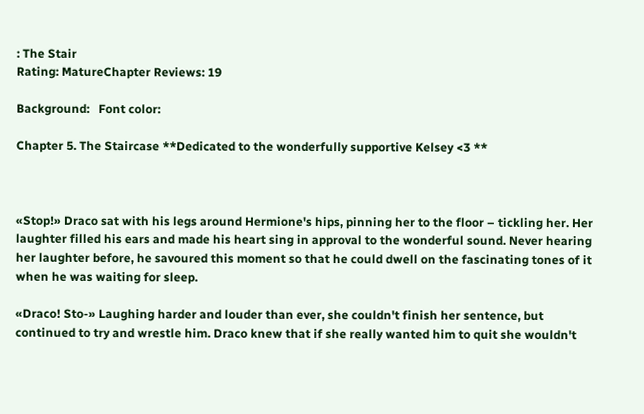: The Stair
Rating: MatureChapter Reviews: 19

Background:   Font color:

Chapter 5. The Staircase **Dedicated to the wonderfully supportive Kelsey <3 **



«Stop!» Draco sat with his legs around Hermione's hips, pinning her to the floor – tickling her. Her laughter filled his ears and made his heart sing in approval to the wonderful sound. Never hearing her laughter before, he savoured this moment so that he could dwell on the fascinating tones of it when he was waiting for sleep.

«Draco! Sto-» Laughing harder and louder than ever, she couldn't finish her sentence, but continued to try and wrestle him. Draco knew that if she really wanted him to quit she wouldn't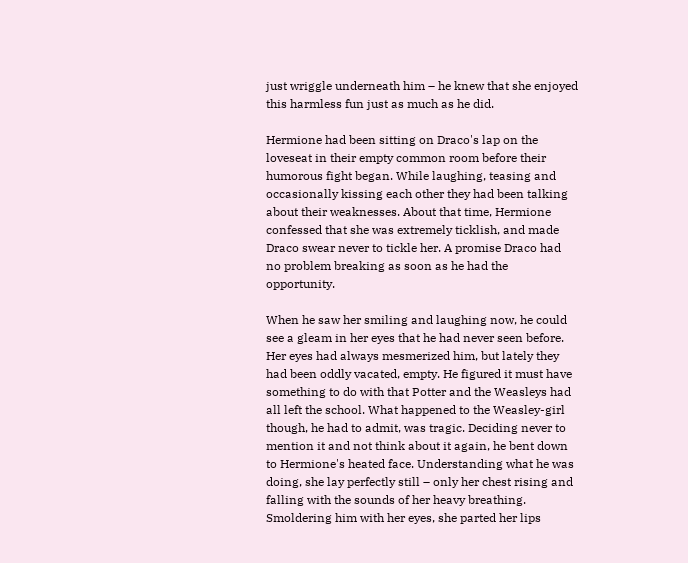just wriggle underneath him – he knew that she enjoyed this harmless fun just as much as he did.

Hermione had been sitting on Draco's lap on the loveseat in their empty common room before their humorous fight began. While laughing, teasing and occasionally kissing each other they had been talking about their weaknesses. About that time, Hermione confessed that she was extremely ticklish, and made Draco swear never to tickle her. A promise Draco had no problem breaking as soon as he had the opportunity.

When he saw her smiling and laughing now, he could see a gleam in her eyes that he had never seen before. Her eyes had always mesmerized him, but lately they had been oddly vacated, empty. He figured it must have something to do with that Potter and the Weasleys had all left the school. What happened to the Weasley-girl though, he had to admit, was tragic. Deciding never to mention it and not think about it again, he bent down to Hermione's heated face. Understanding what he was doing, she lay perfectly still – only her chest rising and falling with the sounds of her heavy breathing. Smoldering him with her eyes, she parted her lips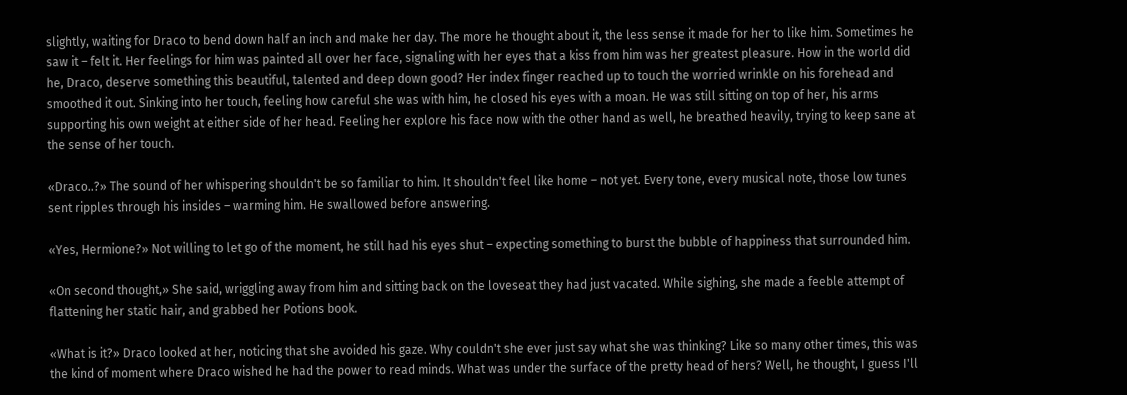slightly, waiting for Draco to bend down half an inch and make her day. The more he thought about it, the less sense it made for her to like him. Sometimes he saw it – felt it. Her feelings for him was painted all over her face, signaling with her eyes that a kiss from him was her greatest pleasure. How in the world did he, Draco, deserve something this beautiful, talented and deep down good? Her index finger reached up to touch the worried wrinkle on his forehead and smoothed it out. Sinking into her touch, feeling how careful she was with him, he closed his eyes with a moan. He was still sitting on top of her, his arms supporting his own weight at either side of her head. Feeling her explore his face now with the other hand as well, he breathed heavily, trying to keep sane at the sense of her touch.

«Draco..?» The sound of her whispering shouldn't be so familiar to him. It shouldn't feel like home – not yet. Every tone, every musical note, those low tunes sent ripples through his insides – warming him. He swallowed before answering.

«Yes, Hermione?» Not willing to let go of the moment, he still had his eyes shut – expecting something to burst the bubble of happiness that surrounded him.

«On second thought,» She said, wriggling away from him and sitting back on the loveseat they had just vacated. While sighing, she made a feeble attempt of flattening her static hair, and grabbed her Potions book.

«What is it?» Draco looked at her, noticing that she avoided his gaze. Why couldn't she ever just say what she was thinking? Like so many other times, this was the kind of moment where Draco wished he had the power to read minds. What was under the surface of the pretty head of hers? Well, he thought, I guess I'll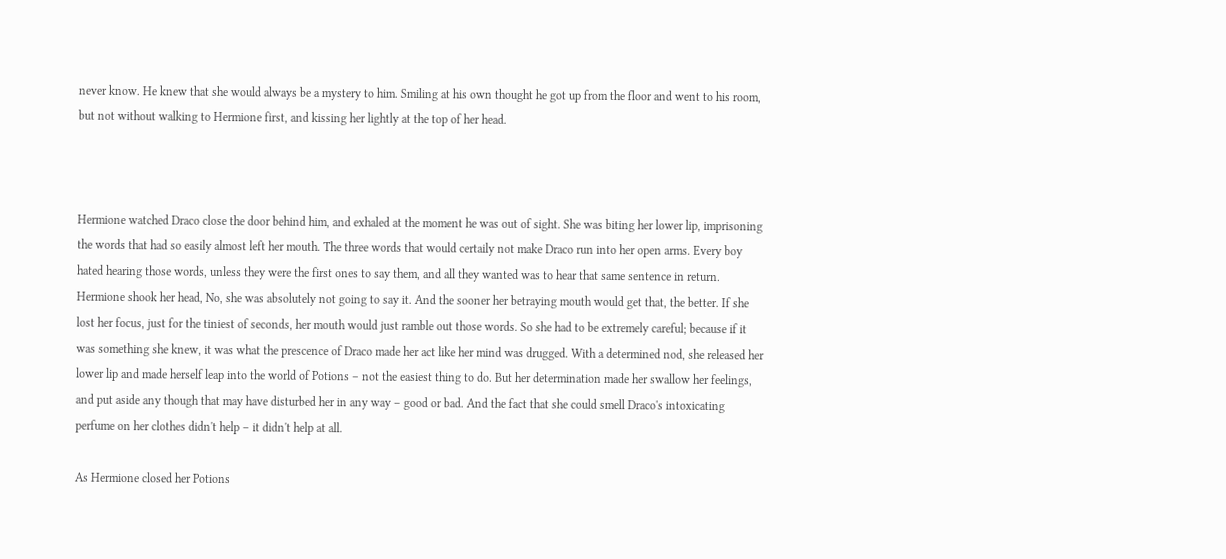never know. He knew that she would always be a mystery to him. Smiling at his own thought he got up from the floor and went to his room, but not without walking to Hermione first, and kissing her lightly at the top of her head.



Hermione watched Draco close the door behind him, and exhaled at the moment he was out of sight. She was biting her lower lip, imprisoning the words that had so easily almost left her mouth. The three words that would certaily not make Draco run into her open arms. Every boy hated hearing those words, unless they were the first ones to say them, and all they wanted was to hear that same sentence in return. Hermione shook her head, No, she was absolutely not going to say it. And the sooner her betraying mouth would get that, the better. If she lost her focus, just for the tiniest of seconds, her mouth would just ramble out those words. So she had to be extremely careful; because if it was something she knew, it was what the prescence of Draco made her act like her mind was drugged. With a determined nod, she released her lower lip and made herself leap into the world of Potions – not the easiest thing to do. But her determination made her swallow her feelings, and put aside any though that may have disturbed her in any way – good or bad. And the fact that she could smell Draco's intoxicating perfume on her clothes didn't help – it didn't help at all.

As Hermione closed her Potions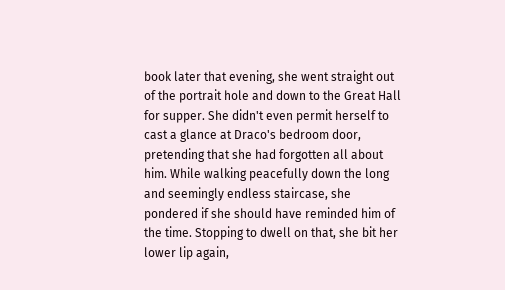book later that evening, she went straight out of the portrait hole and down to the Great Hall for supper. She didn't even permit herself to cast a glance at Draco's bedroom door, pretending that she had forgotten all about him. While walking peacefully down the long and seemingly endless staircase, she pondered if she should have reminded him of the time. Stopping to dwell on that, she bit her lower lip again,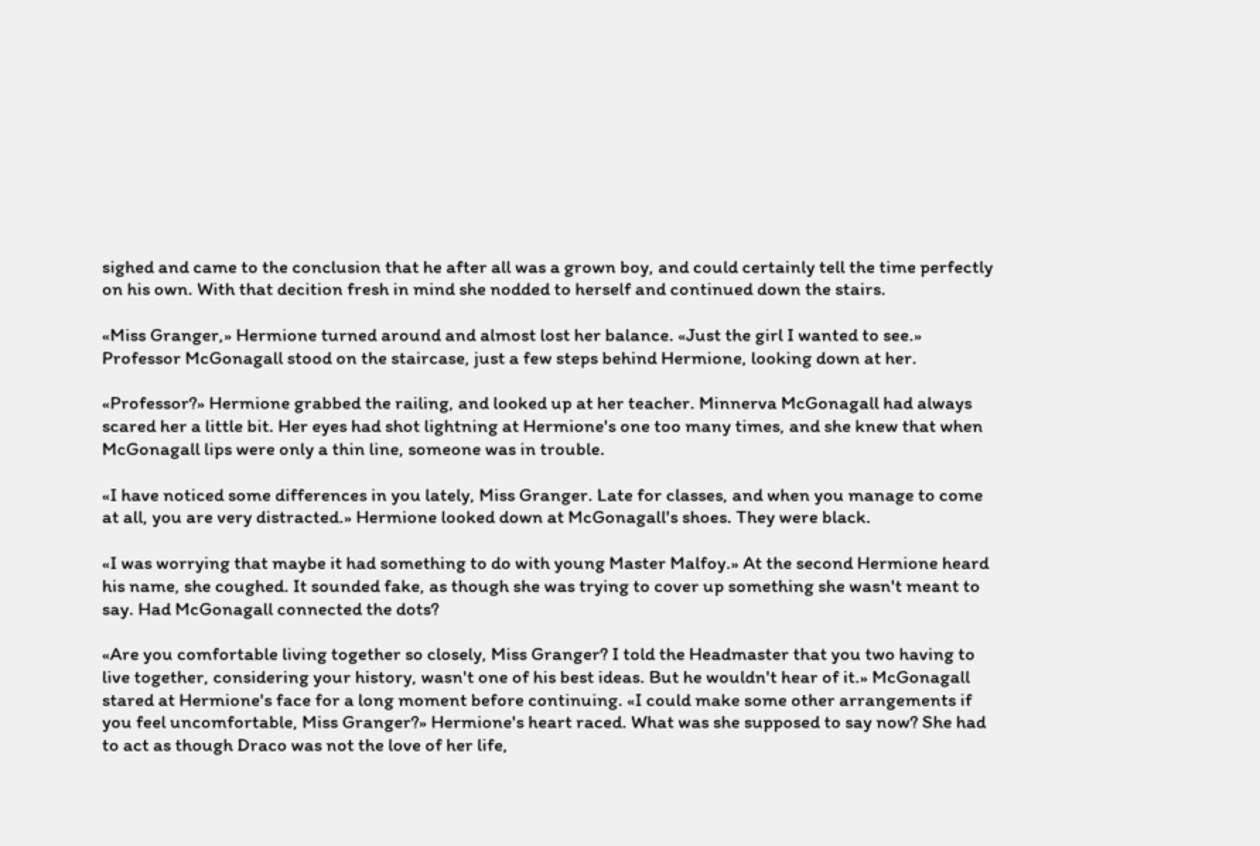sighed and came to the conclusion that he after all was a grown boy, and could certainly tell the time perfectly on his own. With that decition fresh in mind she nodded to herself and continued down the stairs.

«Miss Granger,» Hermione turned around and almost lost her balance. «Just the girl I wanted to see.» Professor McGonagall stood on the staircase, just a few steps behind Hermione, looking down at her.

«Professor?» Hermione grabbed the railing, and looked up at her teacher. Minnerva McGonagall had always scared her a little bit. Her eyes had shot lightning at Hermione's one too many times, and she knew that when McGonagall lips were only a thin line, someone was in trouble.

«I have noticed some differences in you lately, Miss Granger. Late for classes, and when you manage to come at all, you are very distracted.» Hermione looked down at McGonagall's shoes. They were black.

«I was worrying that maybe it had something to do with young Master Malfoy.» At the second Hermione heard his name, she coughed. It sounded fake, as though she was trying to cover up something she wasn't meant to say. Had McGonagall connected the dots?

«Are you comfortable living together so closely, Miss Granger? I told the Headmaster that you two having to live together, considering your history, wasn't one of his best ideas. But he wouldn't hear of it.» McGonagall stared at Hermione's face for a long moment before continuing. «I could make some other arrangements if you feel uncomfortable, Miss Granger?» Hermione's heart raced. What was she supposed to say now? She had to act as though Draco was not the love of her life,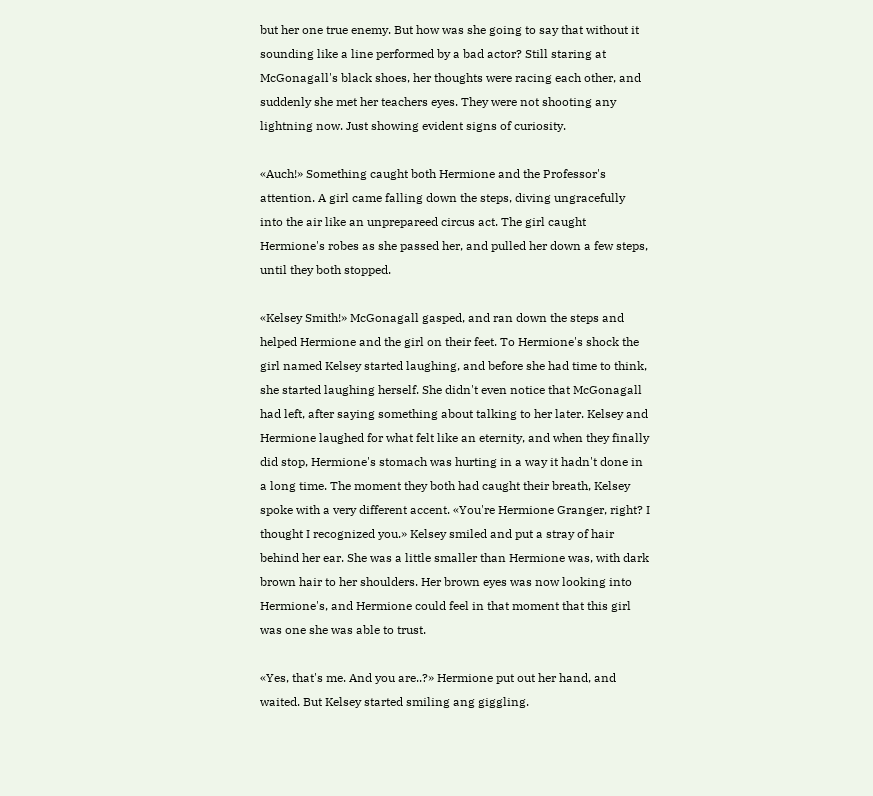but her one true enemy. But how was she going to say that without it sounding like a line performed by a bad actor? Still staring at McGonagall's black shoes, her thoughts were racing each other, and suddenly she met her teachers eyes. They were not shooting any lightning now. Just showing evident signs of curiosity.

«Auch!» Something caught both Hermione and the Professor's attention. A girl came falling down the steps, diving ungracefully into the air like an unprepareed circus act. The girl caught Hermione's robes as she passed her, and pulled her down a few steps, until they both stopped.

«Kelsey Smith!» McGonagall gasped, and ran down the steps and helped Hermione and the girl on their feet. To Hermione's shock the girl named Kelsey started laughing, and before she had time to think, she started laughing herself. She didn't even notice that McGonagall had left, after saying something about talking to her later. Kelsey and Hermione laughed for what felt like an eternity, and when they finally did stop, Hermione's stomach was hurting in a way it hadn't done in a long time. The moment they both had caught their breath, Kelsey spoke with a very different accent. «You're Hermione Granger, right? I thought I recognized you.» Kelsey smiled and put a stray of hair behind her ear. She was a little smaller than Hermione was, with dark brown hair to her shoulders. Her brown eyes was now looking into Hermione's, and Hermione could feel in that moment that this girl was one she was able to trust.

«Yes, that's me. And you are..?» Hermione put out her hand, and waited. But Kelsey started smiling ang giggling.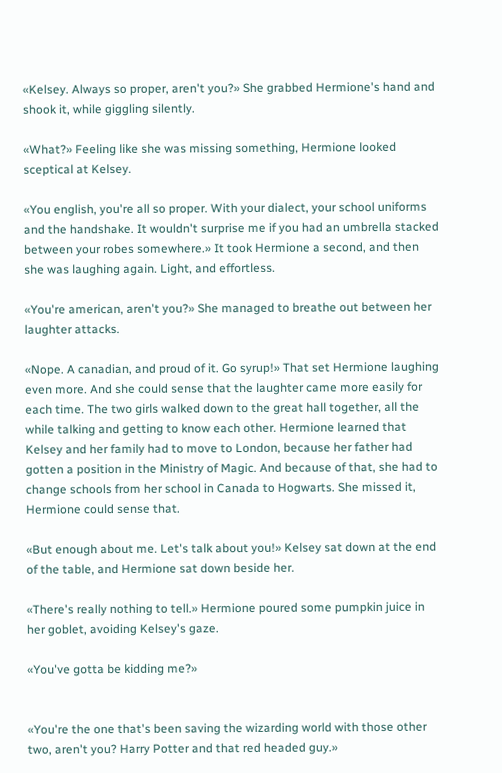«Kelsey. Always so proper, aren't you?» She grabbed Hermione's hand and shook it, while giggling silently.

«What?» Feeling like she was missing something, Hermione looked sceptical at Kelsey.

«You english, you're all so proper. With your dialect, your school uniforms and the handshake. It wouldn't surprise me if you had an umbrella stacked between your robes somewhere.» It took Hermione a second, and then she was laughing again. Light, and effortless.

«You're american, aren't you?» She managed to breathe out between her laughter attacks.

«Nope. A canadian, and proud of it. Go syrup!» That set Hermione laughing even more. And she could sense that the laughter came more easily for each time. The two girls walked down to the great hall together, all the while talking and getting to know each other. Hermione learned that Kelsey and her family had to move to London, because her father had gotten a position in the Ministry of Magic. And because of that, she had to change schools from her school in Canada to Hogwarts. She missed it, Hermione could sense that.

«But enough about me. Let's talk about you!» Kelsey sat down at the end of the table, and Hermione sat down beside her.

«There's really nothing to tell.» Hermione poured some pumpkin juice in her goblet, avoiding Kelsey's gaze.

«You've gotta be kidding me?»


«You're the one that's been saving the wizarding world with those other two, aren't you? Harry Potter and that red headed guy.»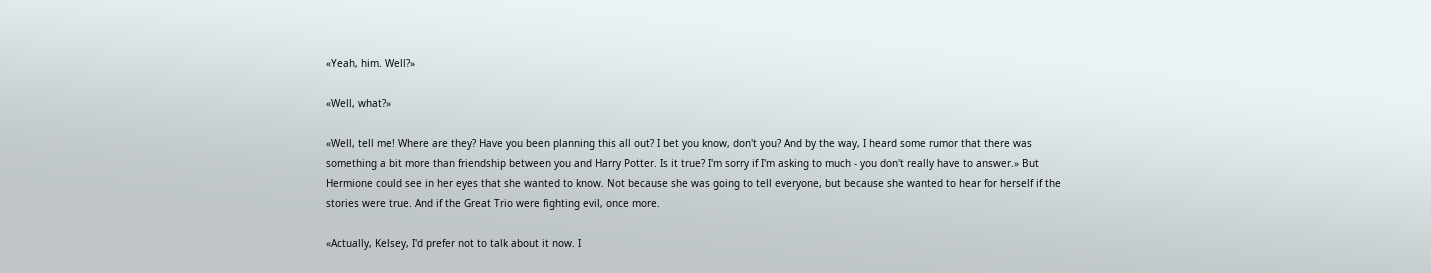«Yeah, him. Well?»

«Well, what?»

«Well, tell me! Where are they? Have you been planning this all out? I bet you know, don't you? And by the way, I heard some rumor that there was something a bit more than friendship between you and Harry Potter. Is it true? I'm sorry if I'm asking to much - you don't really have to answer.» But Hermione could see in her eyes that she wanted to know. Not because she was going to tell everyone, but because she wanted to hear for herself if the stories were true. And if the Great Trio were fighting evil, once more.

«Actually, Kelsey, I'd prefer not to talk about it now. I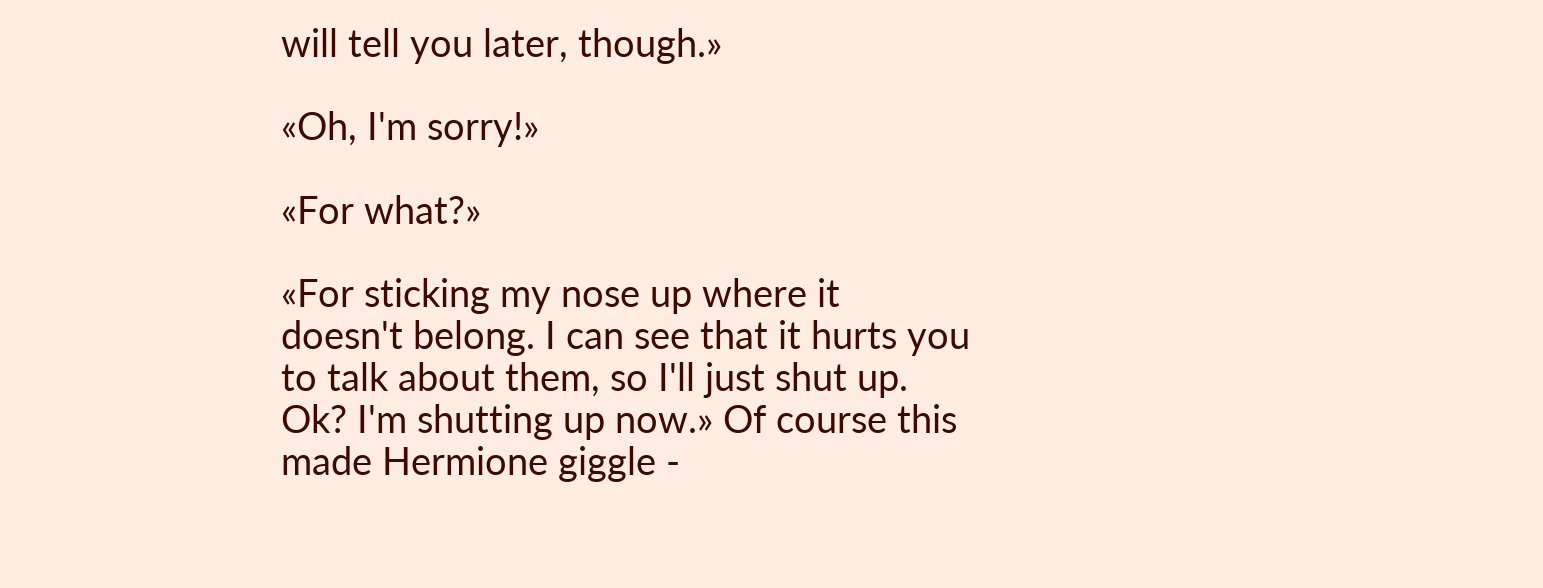will tell you later, though.»

«Oh, I'm sorry!»

«For what?»

«For sticking my nose up where it doesn't belong. I can see that it hurts you to talk about them, so I'll just shut up. Ok? I'm shutting up now.» Of course this made Hermione giggle -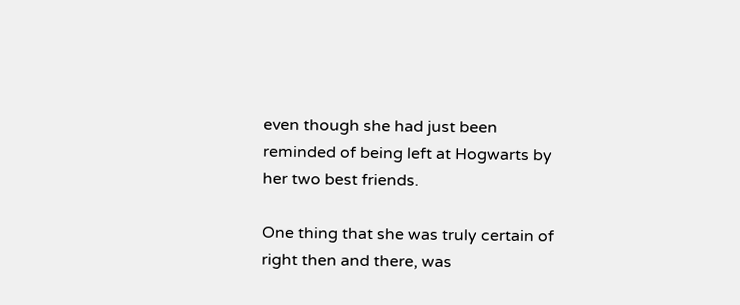even though she had just been reminded of being left at Hogwarts by her two best friends.

One thing that she was truly certain of right then and there, was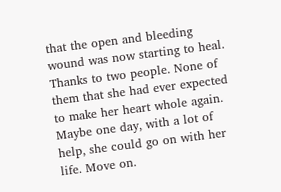that the open and bleeding wound was now starting to heal. Thanks to two people. None of them that she had ever expected to make her heart whole again. Maybe one day, with a lot of help, she could go on with her life. Move on.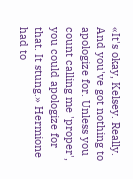«It's okay, Kelsey. Really. And you've got nothing to apologize for. Unless you count calling me 'proper', you could apologize for that. It stung.» Hermione had to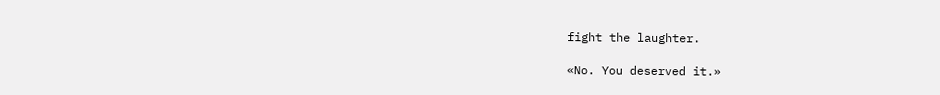fight the laughter.

«No. You deserved it.»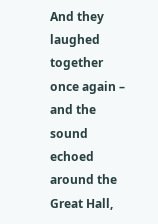And they laughed together once again – and the sound echoed around the Great Hall,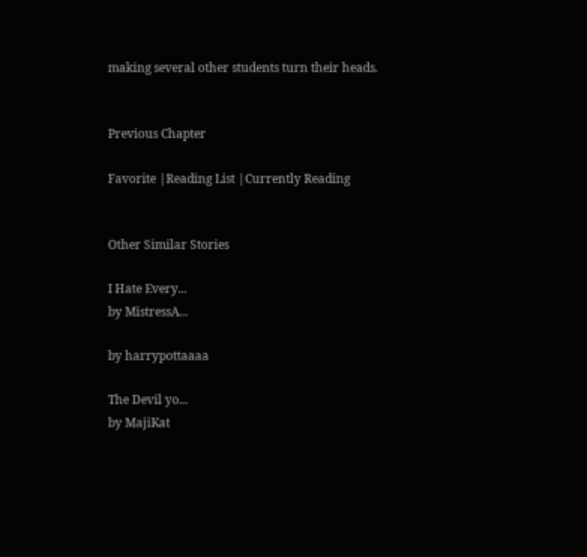making several other students turn their heads.


Previous Chapter

Favorite |Reading List |Currently Reading


Other Similar Stories

I Hate Every...
by MistressA...

by harrypottaaaa

The Devil yo...
by MajiKat